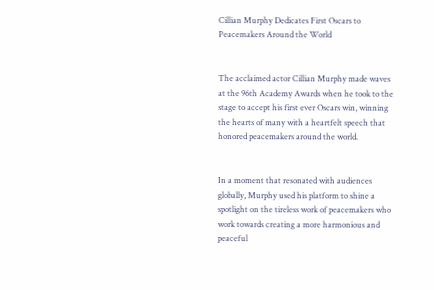Cillian Murphy Dedicates First Oscars to Peacemakers Around the World


The acclaimed actor Cillian Murphy made waves at the 96th Academy Awards when he took to the stage to accept his first ever Oscars win, winning the hearts of many with a heartfelt speech that honored peacemakers around the world.


In a moment that resonated with audiences globally, Murphy used his platform to shine a spotlight on the tireless work of peacemakers who work towards creating a more harmonious and peaceful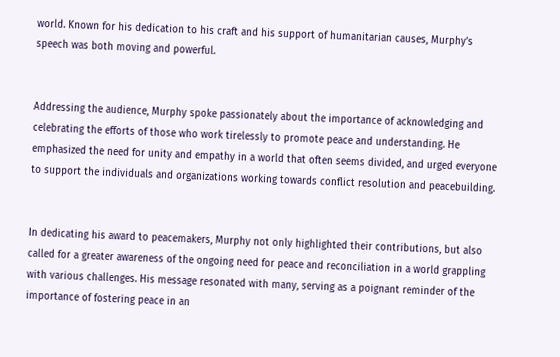world. Known for his dedication to his craft and his support of humanitarian causes, Murphy’s speech was both moving and powerful.


Addressing the audience, Murphy spoke passionately about the importance of acknowledging and celebrating the efforts of those who work tirelessly to promote peace and understanding. He emphasized the need for unity and empathy in a world that often seems divided, and urged everyone to support the individuals and organizations working towards conflict resolution and peacebuilding.


In dedicating his award to peacemakers, Murphy not only highlighted their contributions, but also called for a greater awareness of the ongoing need for peace and reconciliation in a world grappling with various challenges. His message resonated with many, serving as a poignant reminder of the importance of fostering peace in an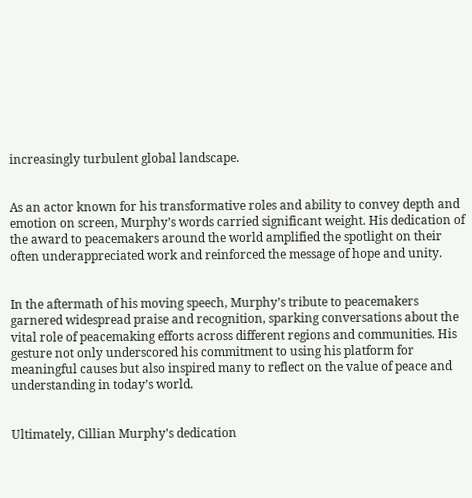increasingly turbulent global landscape.


As an actor known for his transformative roles and ability to convey depth and emotion on screen, Murphy’s words carried significant weight. His dedication of the award to peacemakers around the world amplified the spotlight on their often underappreciated work and reinforced the message of hope and unity.


In the aftermath of his moving speech, Murphy’s tribute to peacemakers garnered widespread praise and recognition, sparking conversations about the vital role of peacemaking efforts across different regions and communities. His gesture not only underscored his commitment to using his platform for meaningful causes but also inspired many to reflect on the value of peace and understanding in today’s world.


Ultimately, Cillian Murphy’s dedication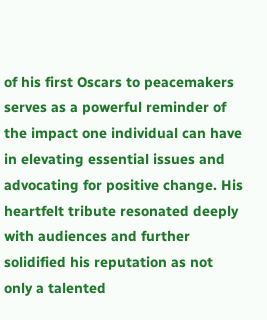of his first Oscars to peacemakers serves as a powerful reminder of the impact one individual can have in elevating essential issues and advocating for positive change. His heartfelt tribute resonated deeply with audiences and further solidified his reputation as not only a talented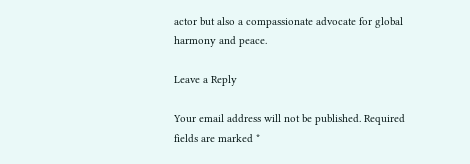actor but also a compassionate advocate for global harmony and peace.

Leave a Reply

Your email address will not be published. Required fields are marked *